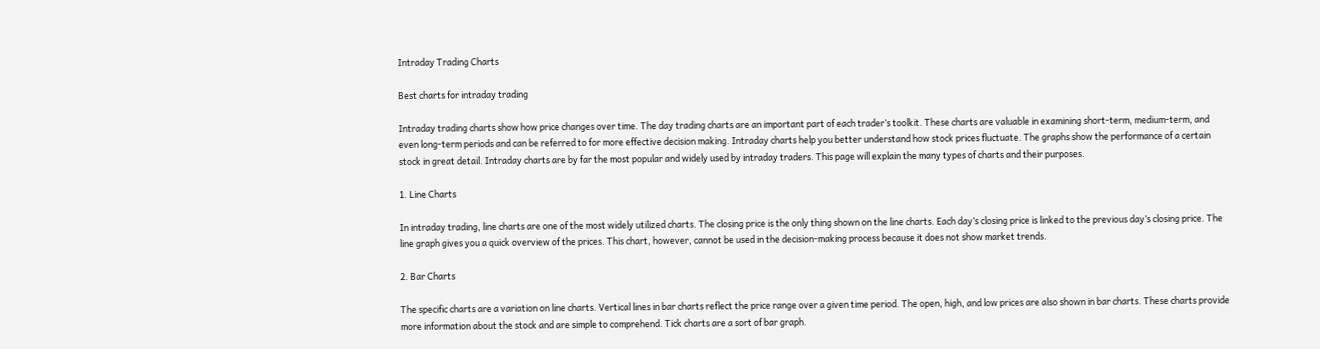Intraday Trading Charts

Best charts for intraday trading

Intraday trading charts show how price changes over time. The day trading charts are an important part of each trader’s toolkit. These charts are valuable in examining short-term, medium-term, and even long-term periods and can be referred to for more effective decision making. Intraday charts help you better understand how stock prices fluctuate. The graphs show the performance of a certain stock in great detail. Intraday charts are by far the most popular and widely used by intraday traders. This page will explain the many types of charts and their purposes.

1. Line Charts

In intraday trading, line charts are one of the most widely utilized charts. The closing price is the only thing shown on the line charts. Each day’s closing price is linked to the previous day’s closing price. The line graph gives you a quick overview of the prices. This chart, however, cannot be used in the decision-making process because it does not show market trends.

2. Bar Charts

The specific charts are a variation on line charts. Vertical lines in bar charts reflect the price range over a given time period. The open, high, and low prices are also shown in bar charts. These charts provide more information about the stock and are simple to comprehend. Tick charts are a sort of bar graph.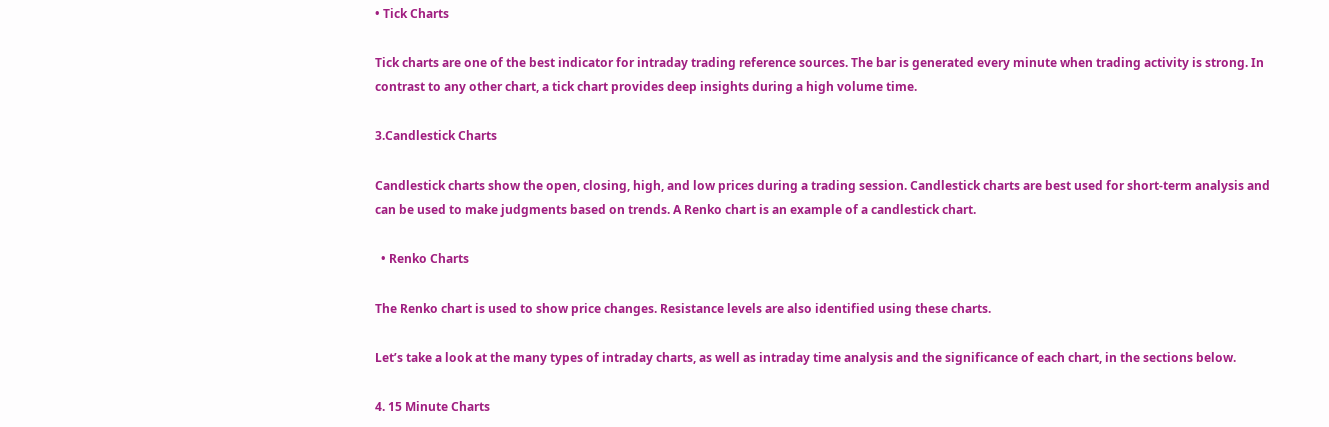• Tick Charts

Tick charts are one of the best indicator for intraday trading reference sources. The bar is generated every minute when trading activity is strong. In contrast to any other chart, a tick chart provides deep insights during a high volume time.

3.Candlestick Charts

Candlestick charts show the open, closing, high, and low prices during a trading session. Candlestick charts are best used for short-term analysis and can be used to make judgments based on trends. A Renko chart is an example of a candlestick chart.

  • Renko Charts

The Renko chart is used to show price changes. Resistance levels are also identified using these charts.

Let’s take a look at the many types of intraday charts, as well as intraday time analysis and the significance of each chart, in the sections below.

4. 15 Minute Charts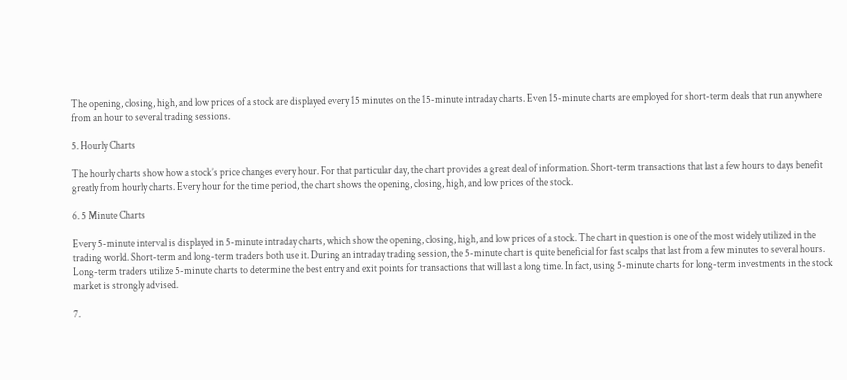The opening, closing, high, and low prices of a stock are displayed every 15 minutes on the 15-minute intraday charts. Even 15-minute charts are employed for short-term deals that run anywhere from an hour to several trading sessions.

5. Hourly Charts

The hourly charts show how a stock’s price changes every hour. For that particular day, the chart provides a great deal of information. Short-term transactions that last a few hours to days benefit greatly from hourly charts. Every hour for the time period, the chart shows the opening, closing, high, and low prices of the stock.

6. 5 Minute Charts

Every 5-minute interval is displayed in 5-minute intraday charts, which show the opening, closing, high, and low prices of a stock. The chart in question is one of the most widely utilized in the trading world. Short-term and long-term traders both use it. During an intraday trading session, the 5-minute chart is quite beneficial for fast scalps that last from a few minutes to several hours. Long-term traders utilize 5-minute charts to determine the best entry and exit points for transactions that will last a long time. In fact, using 5-minute charts for long-term investments in the stock market is strongly advised.

7.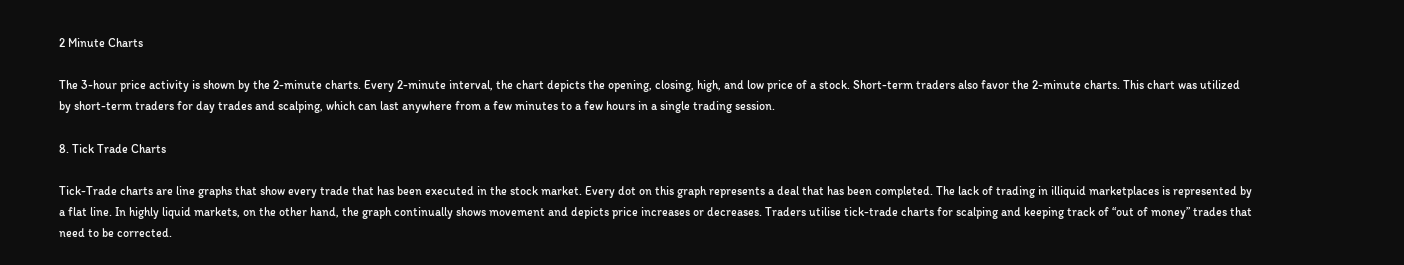2 Minute Charts

The 3-hour price activity is shown by the 2-minute charts. Every 2-minute interval, the chart depicts the opening, closing, high, and low price of a stock. Short-term traders also favor the 2-minute charts. This chart was utilized by short-term traders for day trades and scalping, which can last anywhere from a few minutes to a few hours in a single trading session.

8. Tick Trade Charts

Tick-Trade charts are line graphs that show every trade that has been executed in the stock market. Every dot on this graph represents a deal that has been completed. The lack of trading in illiquid marketplaces is represented by a flat line. In highly liquid markets, on the other hand, the graph continually shows movement and depicts price increases or decreases. Traders utilise tick-trade charts for scalping and keeping track of “out of money” trades that need to be corrected.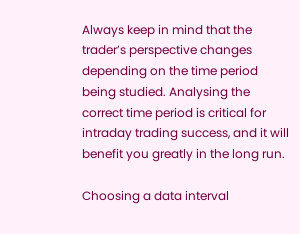Always keep in mind that the trader’s perspective changes depending on the time period being studied. Analysing the correct time period is critical for intraday trading success, and it will benefit you greatly in the long run.

Choosing a data interval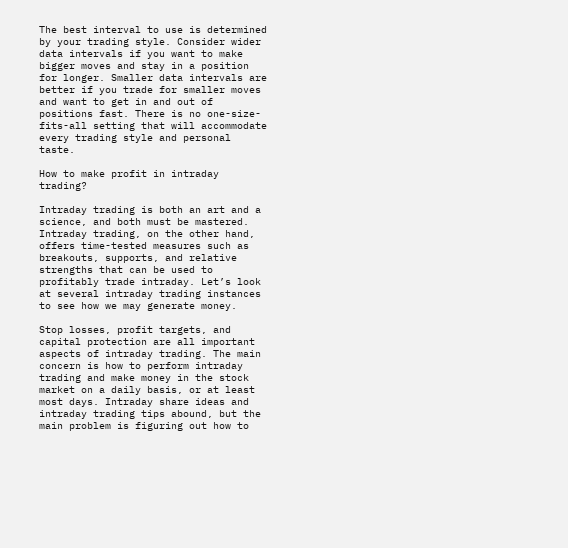The best interval to use is determined by your trading style. Consider wider data intervals if you want to make bigger moves and stay in a position for longer. Smaller data intervals are better if you trade for smaller moves and want to get in and out of positions fast. There is no one-size-fits-all setting that will accommodate every trading style and personal taste.

How to make profit in intraday trading?

Intraday trading is both an art and a science, and both must be mastered. Intraday trading, on the other hand, offers time-tested measures such as breakouts, supports, and relative strengths that can be used to profitably trade intraday. Let’s look at several intraday trading instances to see how we may generate money.

Stop losses, profit targets, and capital protection are all important aspects of intraday trading. The main concern is how to perform intraday trading and make money in the stock market on a daily basis, or at least most days. Intraday share ideas and intraday trading tips abound, but the main problem is figuring out how to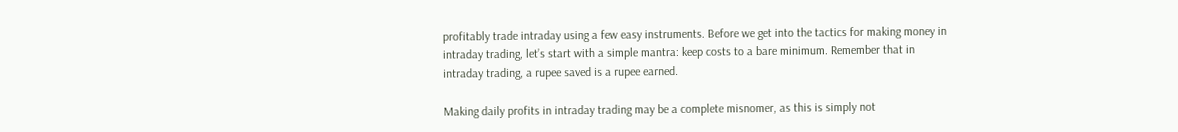profitably trade intraday using a few easy instruments. Before we get into the tactics for making money in intraday trading, let’s start with a simple mantra: keep costs to a bare minimum. Remember that in intraday trading, a rupee saved is a rupee earned.

Making daily profits in intraday trading may be a complete misnomer, as this is simply not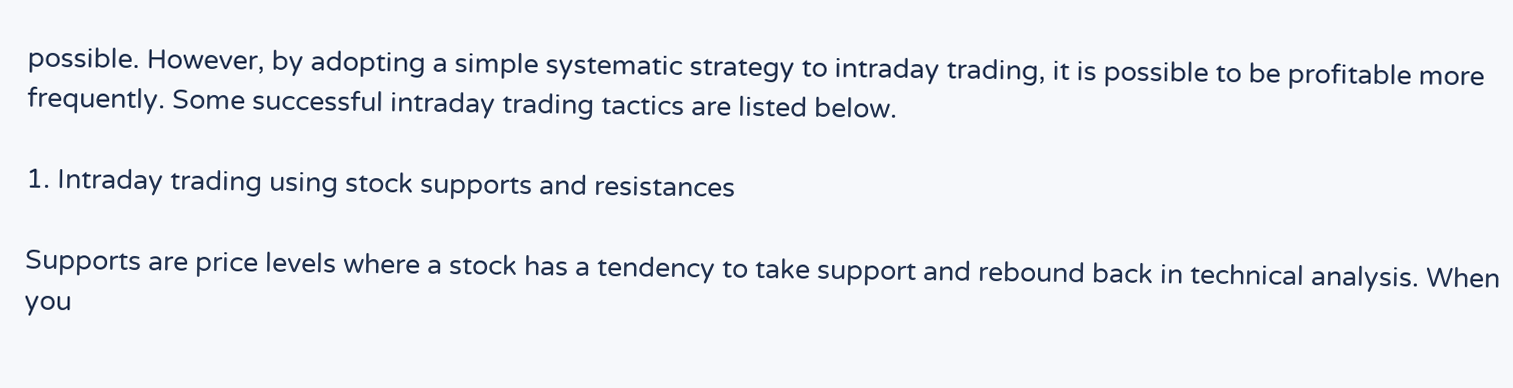possible. However, by adopting a simple systematic strategy to intraday trading, it is possible to be profitable more frequently. Some successful intraday trading tactics are listed below.

1. Intraday trading using stock supports and resistances

Supports are price levels where a stock has a tendency to take support and rebound back in technical analysis. When you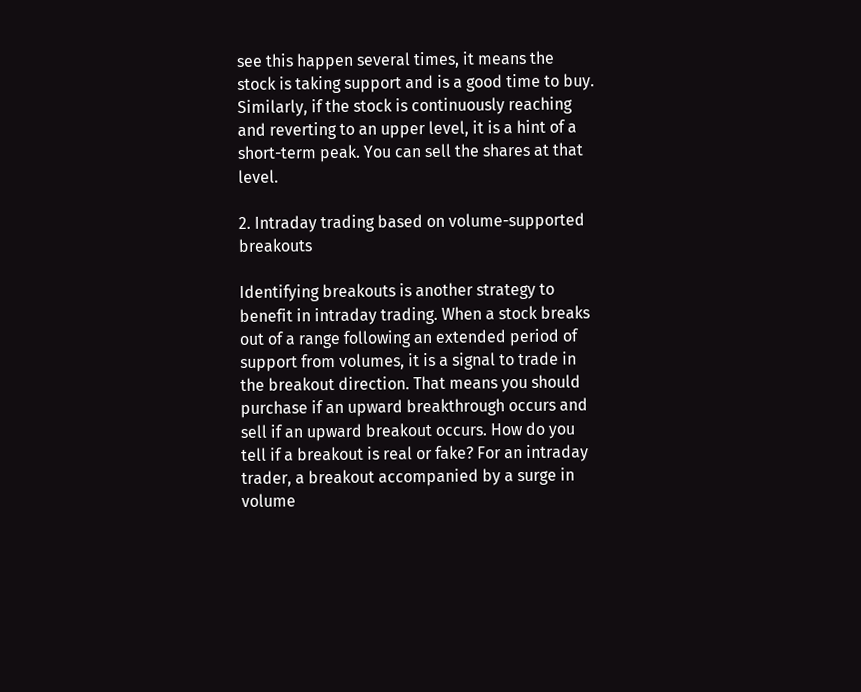see this happen several times, it means the stock is taking support and is a good time to buy. Similarly, if the stock is continuously reaching and reverting to an upper level, it is a hint of a short-term peak. You can sell the shares at that level.

2. Intraday trading based on volume-supported breakouts

Identifying breakouts is another strategy to benefit in intraday trading. When a stock breaks out of a range following an extended period of support from volumes, it is a signal to trade in the breakout direction. That means you should purchase if an upward breakthrough occurs and sell if an upward breakout occurs. How do you tell if a breakout is real or fake? For an intraday trader, a breakout accompanied by a surge in volume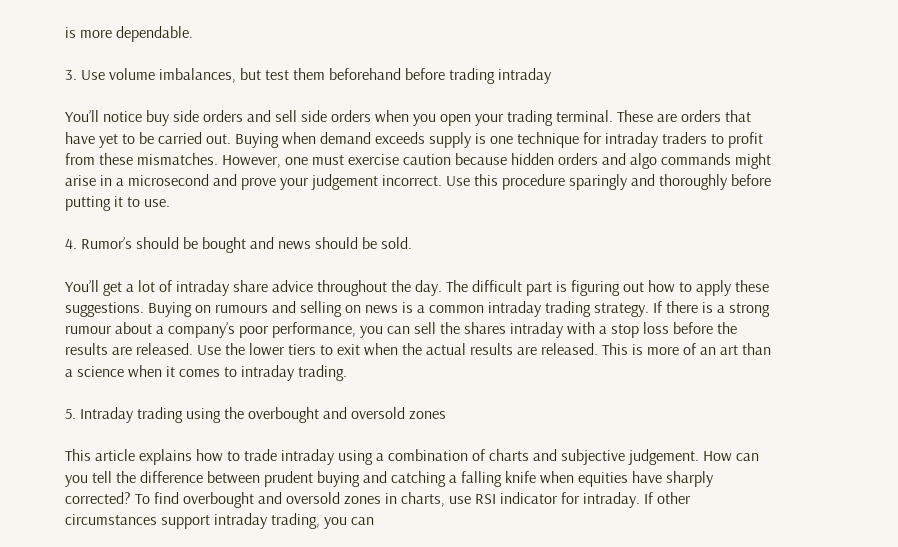is more dependable.

3. Use volume imbalances, but test them beforehand before trading intraday

You’ll notice buy side orders and sell side orders when you open your trading terminal. These are orders that have yet to be carried out. Buying when demand exceeds supply is one technique for intraday traders to profit from these mismatches. However, one must exercise caution because hidden orders and algo commands might arise in a microsecond and prove your judgement incorrect. Use this procedure sparingly and thoroughly before putting it to use.

4. Rumor’s should be bought and news should be sold.

You’ll get a lot of intraday share advice throughout the day. The difficult part is figuring out how to apply these suggestions. Buying on rumours and selling on news is a common intraday trading strategy. If there is a strong rumour about a company’s poor performance, you can sell the shares intraday with a stop loss before the results are released. Use the lower tiers to exit when the actual results are released. This is more of an art than a science when it comes to intraday trading.

5. Intraday trading using the overbought and oversold zones

This article explains how to trade intraday using a combination of charts and subjective judgement. How can you tell the difference between prudent buying and catching a falling knife when equities have sharply corrected? To find overbought and oversold zones in charts, use RSI indicator for intraday. If other circumstances support intraday trading, you can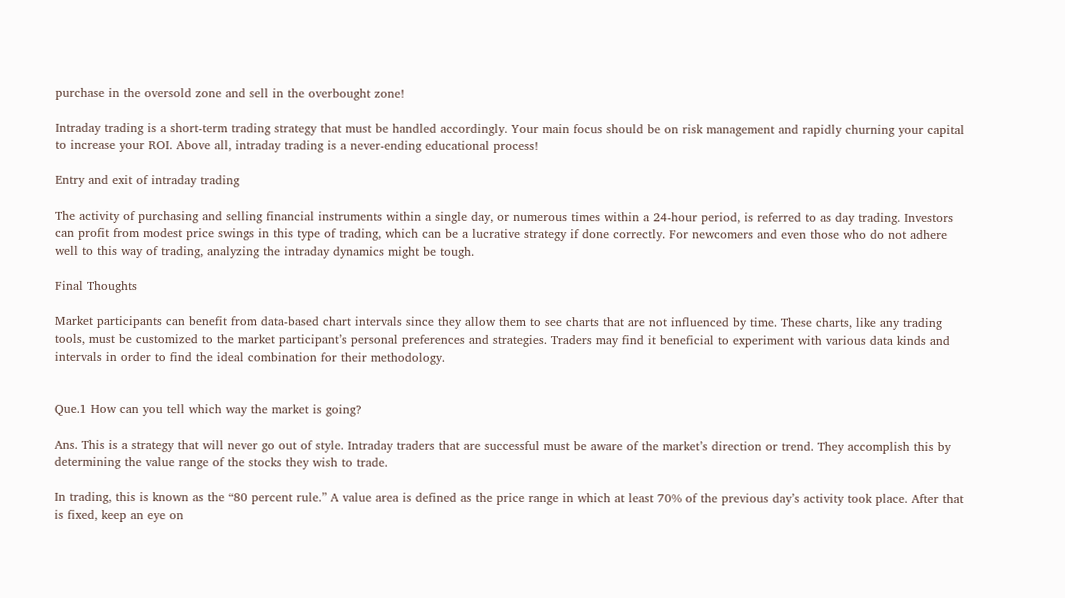purchase in the oversold zone and sell in the overbought zone!

Intraday trading is a short-term trading strategy that must be handled accordingly. Your main focus should be on risk management and rapidly churning your capital to increase your ROI. Above all, intraday trading is a never-ending educational process!

Entry and exit of intraday trading

The activity of purchasing and selling financial instruments within a single day, or numerous times within a 24-hour period, is referred to as day trading. Investors can profit from modest price swings in this type of trading, which can be a lucrative strategy if done correctly. For newcomers and even those who do not adhere well to this way of trading, analyzing the intraday dynamics might be tough.

Final Thoughts

Market participants can benefit from data-based chart intervals since they allow them to see charts that are not influenced by time. These charts, like any trading tools, must be customized to the market participant’s personal preferences and strategies. Traders may find it beneficial to experiment with various data kinds and intervals in order to find the ideal combination for their methodology.


Que.1 How can you tell which way the market is going?

Ans. This is a strategy that will never go out of style. Intraday traders that are successful must be aware of the market’s direction or trend. They accomplish this by determining the value range of the stocks they wish to trade.

In trading, this is known as the “80 percent rule.” A value area is defined as the price range in which at least 70% of the previous day’s activity took place. After that is fixed, keep an eye on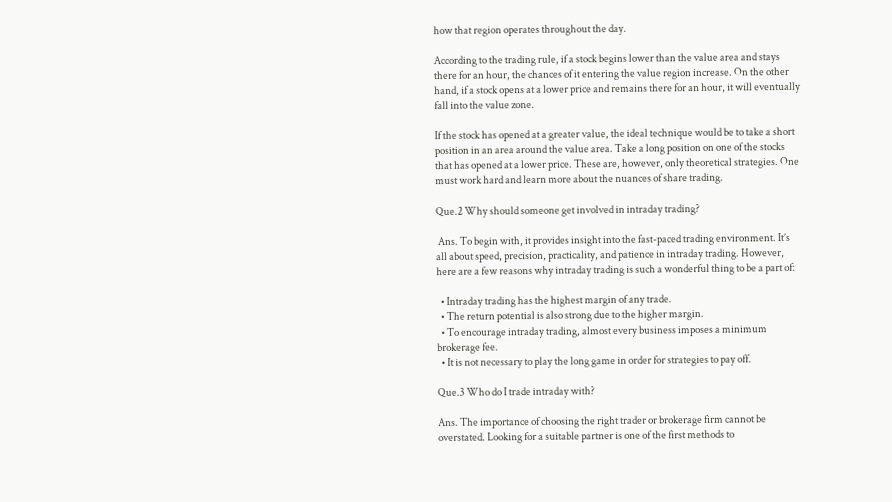how that region operates throughout the day.

According to the trading rule, if a stock begins lower than the value area and stays there for an hour, the chances of it entering the value region increase. On the other hand, if a stock opens at a lower price and remains there for an hour, it will eventually fall into the value zone.

If the stock has opened at a greater value, the ideal technique would be to take a short position in an area around the value area. Take a long position on one of the stocks that has opened at a lower price. These are, however, only theoretical strategies. One must work hard and learn more about the nuances of share trading.

Que.2 Why should someone get involved in intraday trading?

 Ans. To begin with, it provides insight into the fast-paced trading environment. It’s all about speed, precision, practicality, and patience in intraday trading. However, here are a few reasons why intraday trading is such a wonderful thing to be a part of:

  • Intraday trading has the highest margin of any trade.
  • The return potential is also strong due to the higher margin.
  • To encourage intraday trading, almost every business imposes a minimum brokerage fee.
  • It is not necessary to play the long game in order for strategies to pay off.

Que.3 Who do I trade intraday with?

Ans. The importance of choosing the right trader or brokerage firm cannot be overstated. Looking for a suitable partner is one of the first methods to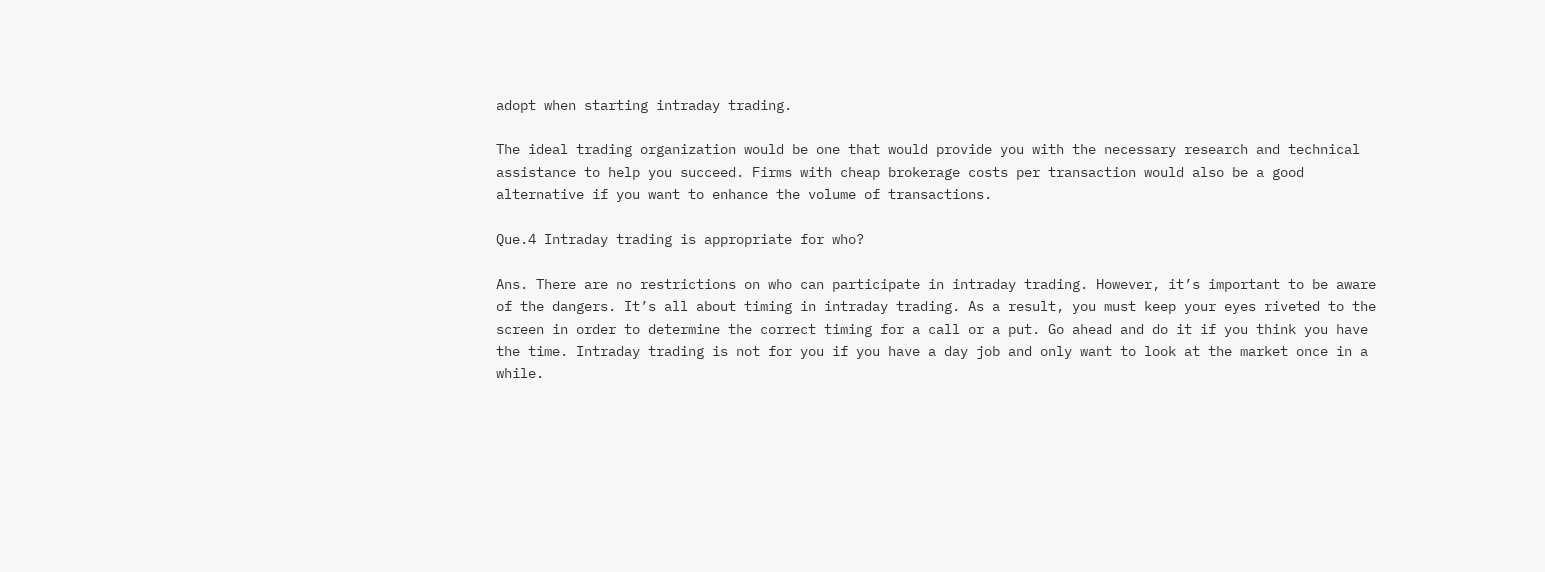adopt when starting intraday trading.

The ideal trading organization would be one that would provide you with the necessary research and technical assistance to help you succeed. Firms with cheap brokerage costs per transaction would also be a good alternative if you want to enhance the volume of transactions.

Que.4 Intraday trading is appropriate for who?

Ans. There are no restrictions on who can participate in intraday trading. However, it’s important to be aware of the dangers. It’s all about timing in intraday trading. As a result, you must keep your eyes riveted to the screen in order to determine the correct timing for a call or a put. Go ahead and do it if you think you have the time. Intraday trading is not for you if you have a day job and only want to look at the market once in a while.